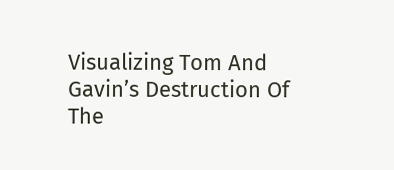Visualizing Tom And Gavin’s Destruction Of The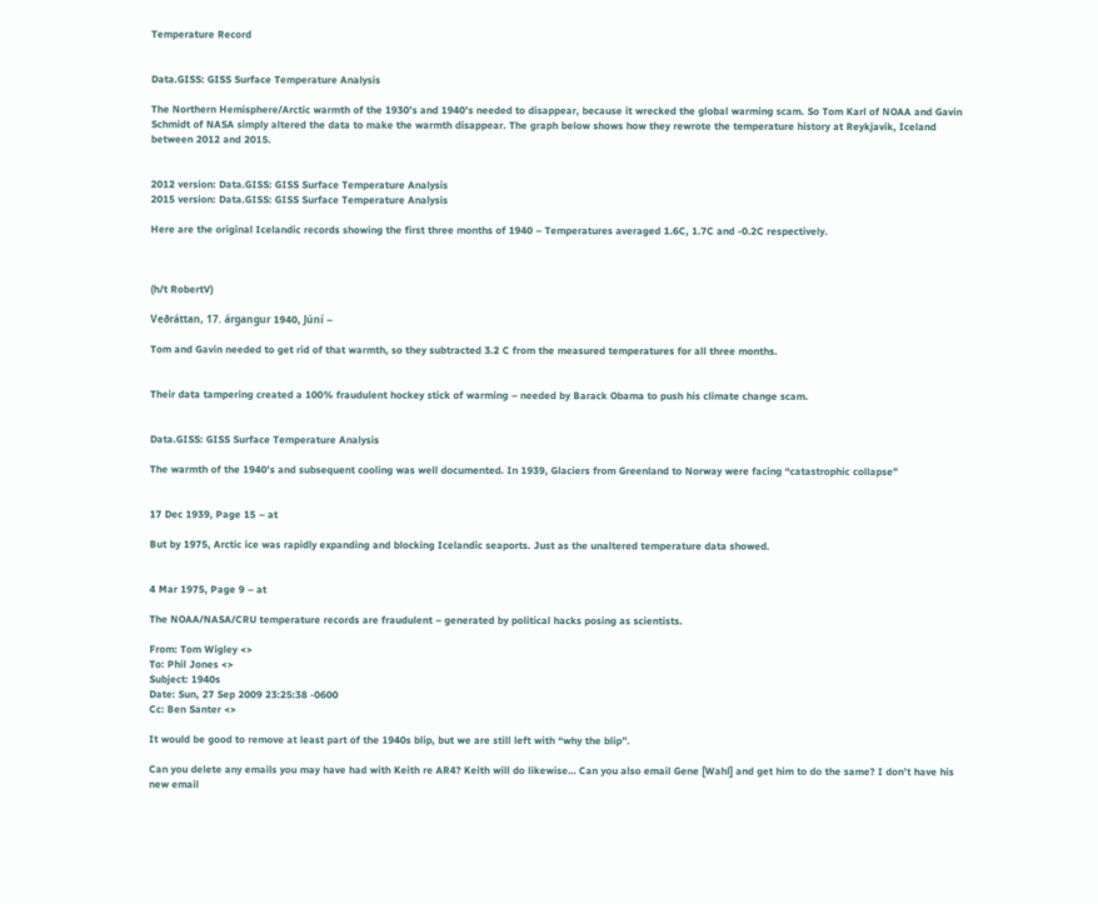Temperature Record


Data.GISS: GISS Surface Temperature Analysis

The Northern Hemisphere/Arctic warmth of the 1930’s and 1940’s needed to disappear, because it wrecked the global warming scam. So Tom Karl of NOAA and Gavin Schmidt of NASA simply altered the data to make the warmth disappear. The graph below shows how they rewrote the temperature history at Reykjavik, Iceland between 2012 and 2015.


2012 version: Data.GISS: GISS Surface Temperature Analysis
2015 version: Data.GISS: GISS Surface Temperature Analysis

Here are the original Icelandic records showing the first three months of 1940 – Temperatures averaged 1.6C, 1.7C and -0.2C respectively.



(h/t RobertV)

Veðráttan, 17. árgangur 1940, Júní –

Tom and Gavin needed to get rid of that warmth, so they subtracted 3.2 C from the measured temperatures for all three months.


Their data tampering created a 100% fraudulent hockey stick of warming – needed by Barack Obama to push his climate change scam.


Data.GISS: GISS Surface Temperature Analysis

The warmth of the 1940’s and subsequent cooling was well documented. In 1939, Glaciers from Greenland to Norway were facing “catastrophic collapse”


17 Dec 1939, Page 15 – at

But by 1975, Arctic ice was rapidly expanding and blocking Icelandic seaports. Just as the unaltered temperature data showed.


4 Mar 1975, Page 9 – at

The NOAA/NASA/CRU temperature records are fraudulent – generated by political hacks posing as scientists.

From: Tom Wigley <>
To: Phil Jones <>
Subject: 1940s
Date: Sun, 27 Sep 2009 23:25:38 -0600
Cc: Ben Santer <>

It would be good to remove at least part of the 1940s blip, but we are still left with “why the blip”.

Can you delete any emails you may have had with Keith re AR4? Keith will do likewise… Can you also email Gene [Wahl] and get him to do the same? I don’t have his new email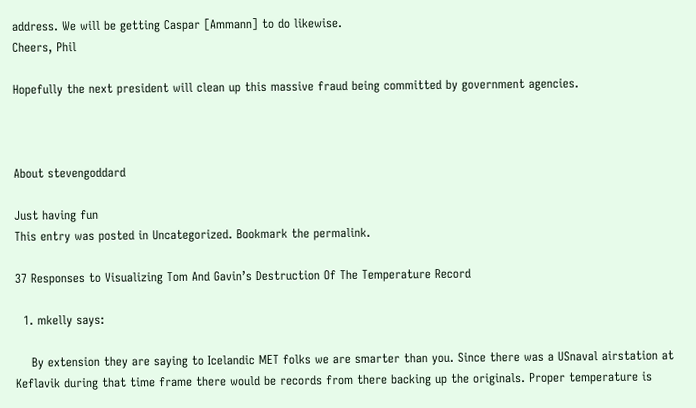address. We will be getting Caspar [Ammann] to do likewise.
Cheers, Phil

Hopefully the next president will clean up this massive fraud being committed by government agencies.



About stevengoddard

Just having fun
This entry was posted in Uncategorized. Bookmark the permalink.

37 Responses to Visualizing Tom And Gavin’s Destruction Of The Temperature Record

  1. mkelly says:

    By extension they are saying to Icelandic MET folks we are smarter than you. Since there was a USnaval airstation at Keflavik during that time frame there would be records from there backing up the originals. Proper temperature is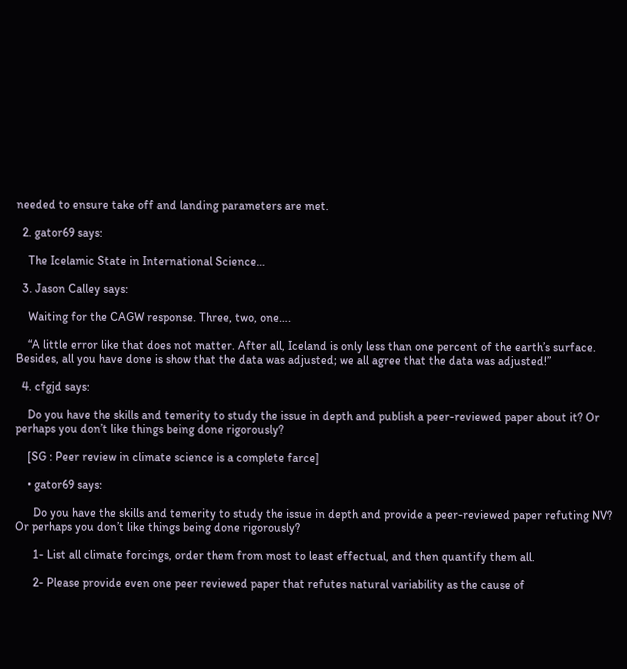needed to ensure take off and landing parameters are met.

  2. gator69 says:

    The Icelamic State in International Science…

  3. Jason Calley says:

    Waiting for the CAGW response. Three, two, one….

    “A little error like that does not matter. After all, Iceland is only less than one percent of the earth’s surface. Besides, all you have done is show that the data was adjusted; we all agree that the data was adjusted!”

  4. cfgjd says:

    Do you have the skills and temerity to study the issue in depth and publish a peer-reviewed paper about it? Or perhaps you don’t like things being done rigorously?

    [SG : Peer review in climate science is a complete farce]

    • gator69 says:

      Do you have the skills and temerity to study the issue in depth and provide a peer-reviewed paper refuting NV? Or perhaps you don’t like things being done rigorously?

      1- List all climate forcings, order them from most to least effectual, and then quantify them all.

      2- Please provide even one peer reviewed paper that refutes natural variability as the cause of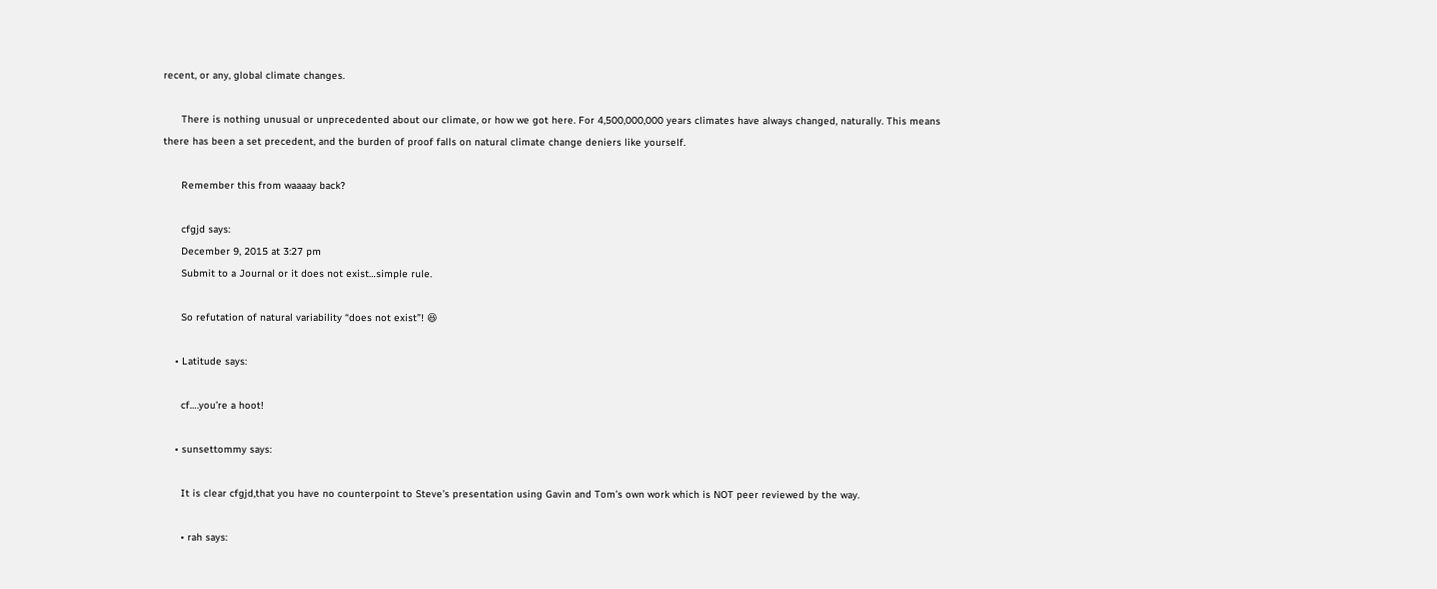recent, or any, global climate changes.

      There is nothing unusual or unprecedented about our climate, or how we got here. For 4,500,000,000 years climates have always changed, naturally. This means there has been a set precedent, and the burden of proof falls on natural climate change deniers like yourself.

      Remember this from waaaay back?

      cfgjd says:
      December 9, 2015 at 3:27 pm
      Submit to a Journal or it does not exist…simple rule.

      So refutation of natural variability “does not exist”! 😆

    • Latitude says:

      cf….you’re a hoot!

    • sunsettommy says:

      It is clear cfgjd,that you have no counterpoint to Steve’s presentation using Gavin and Tom’s own work which is NOT peer reviewed by the way.

      • rah says: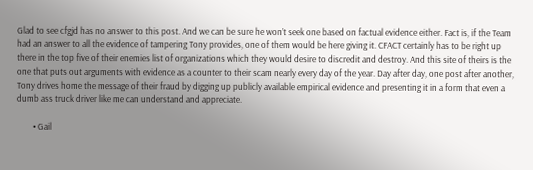Glad to see cfgjd has no answer to this post. And we can be sure he won’t seek one based on factual evidence either. Fact is, if the Team had an answer to all the evidence of tampering Tony provides, one of them would be here giving it. CFACT certainly has to be right up there in the top five of their enemies list of organizations which they would desire to discredit and destroy. And this site of theirs is the one that puts out arguments with evidence as a counter to their scam nearly every day of the year. Day after day, one post after another, Tony drives home the message of their fraud by digging up publicly available empirical evidence and presenting it in a form that even a dumb ass truck driver like me can understand and appreciate.

        • Gail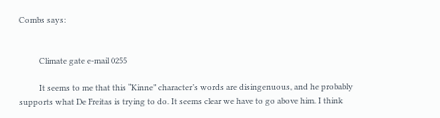Combs says:


          Climate gate e-mail 0255

          It seems to me that this “Kinne” character’s words are disingenuous, and he probably supports what De Freitas is trying to do. It seems clear we have to go above him. I think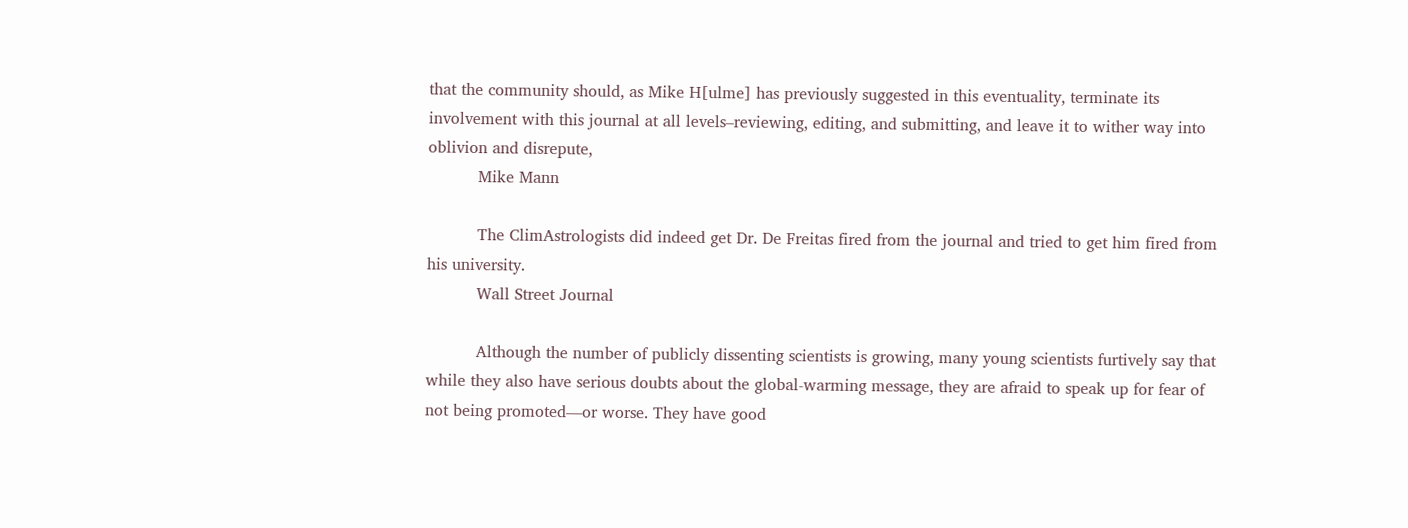that the community should, as Mike H[ulme] has previously suggested in this eventuality, terminate its involvement with this journal at all levels–reviewing, editing, and submitting, and leave it to wither way into oblivion and disrepute,
          Mike Mann

          The ClimAstrologists did indeed get Dr. De Freitas fired from the journal and tried to get him fired from his university.
          Wall Street Journal

          Although the number of publicly dissenting scientists is growing, many young scientists furtively say that while they also have serious doubts about the global-warming message, they are afraid to speak up for fear of not being promoted—or worse. They have good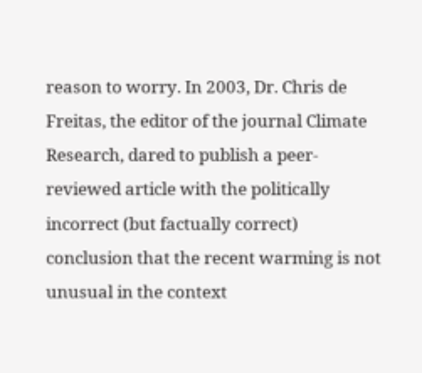reason to worry. In 2003, Dr. Chris de Freitas, the editor of the journal Climate Research, dared to publish a peer-reviewed article with the politically incorrect (but factually correct) conclusion that the recent warming is not unusual in the context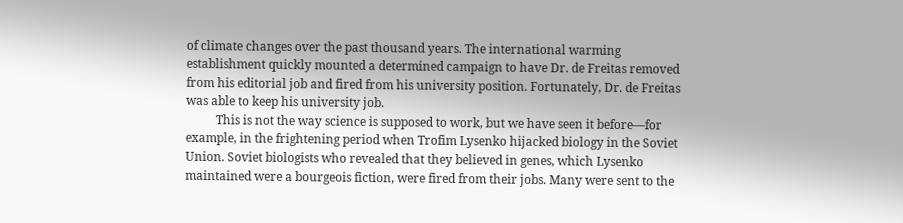of climate changes over the past thousand years. The international warming establishment quickly mounted a determined campaign to have Dr. de Freitas removed from his editorial job and fired from his university position. Fortunately, Dr. de Freitas was able to keep his university job.
          This is not the way science is supposed to work, but we have seen it before—for example, in the frightening period when Trofim Lysenko hijacked biology in the Soviet Union. Soviet biologists who revealed that they believed in genes, which Lysenko maintained were a bourgeois fiction, were fired from their jobs. Many were sent to the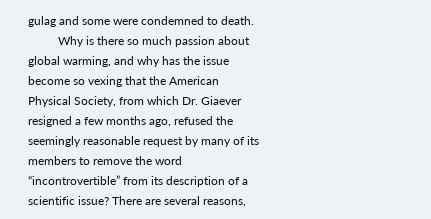gulag and some were condemned to death.
          Why is there so much passion about global warming, and why has the issue become so vexing that the American Physical Society, from which Dr. Giaever resigned a few months ago, refused the seemingly reasonable request by many of its members to remove the word “incontrovertible” from its description of a scientific issue? There are several reasons,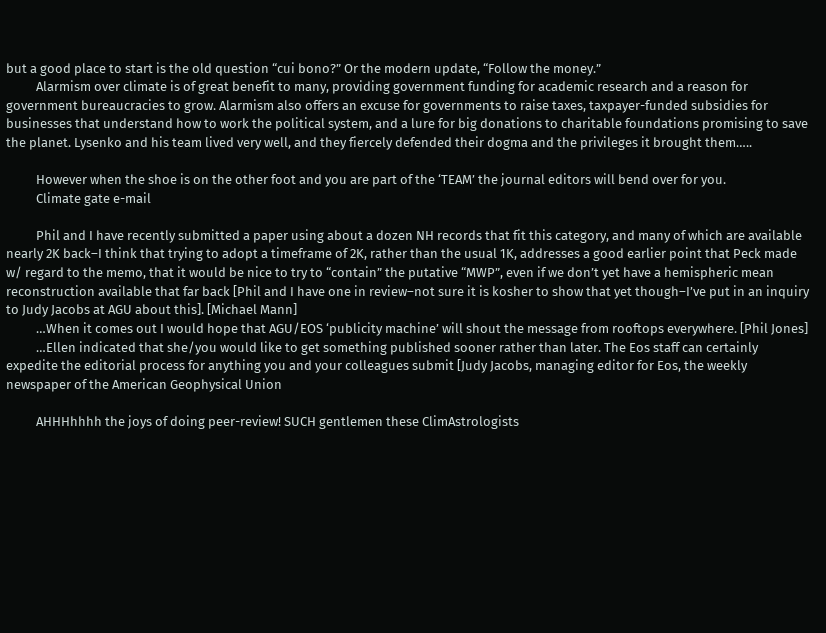but a good place to start is the old question “cui bono?” Or the modern update, “Follow the money.”
          Alarmism over climate is of great benefit to many, providing government funding for academic research and a reason for government bureaucracies to grow. Alarmism also offers an excuse for governments to raise taxes, taxpayer-funded subsidies for businesses that understand how to work the political system, and a lure for big donations to charitable foundations promising to save the planet. Lysenko and his team lived very well, and they fiercely defended their dogma and the privileges it brought them…..

          However when the shoe is on the other foot and you are part of the ‘TEAM’ the journal editors will bend over for you.
          Climate gate e-mail

          Phil and I have recently submitted a paper using about a dozen NH records that fit this category, and many of which are available nearly 2K back–I think that trying to adopt a timeframe of 2K, rather than the usual 1K, addresses a good earlier point that Peck made w/ regard to the memo, that it would be nice to try to “contain” the putative “MWP”, even if we don’t yet have a hemispheric mean reconstruction available that far back [Phil and I have one in review–not sure it is kosher to show that yet though–I’ve put in an inquiry to Judy Jacobs at AGU about this]. [Michael Mann]
          …When it comes out I would hope that AGU/EOS ‘publicity machine’ will shout the message from rooftops everywhere. [Phil Jones]
          …Ellen indicated that she/you would like to get something published sooner rather than later. The Eos staff can certainly expedite the editorial process for anything you and your colleagues submit [Judy Jacobs, managing editor for Eos, the weekly newspaper of the American Geophysical Union

          AHHHhhhh the joys of doing peer-review! SUCH gentlemen these ClimAstrologists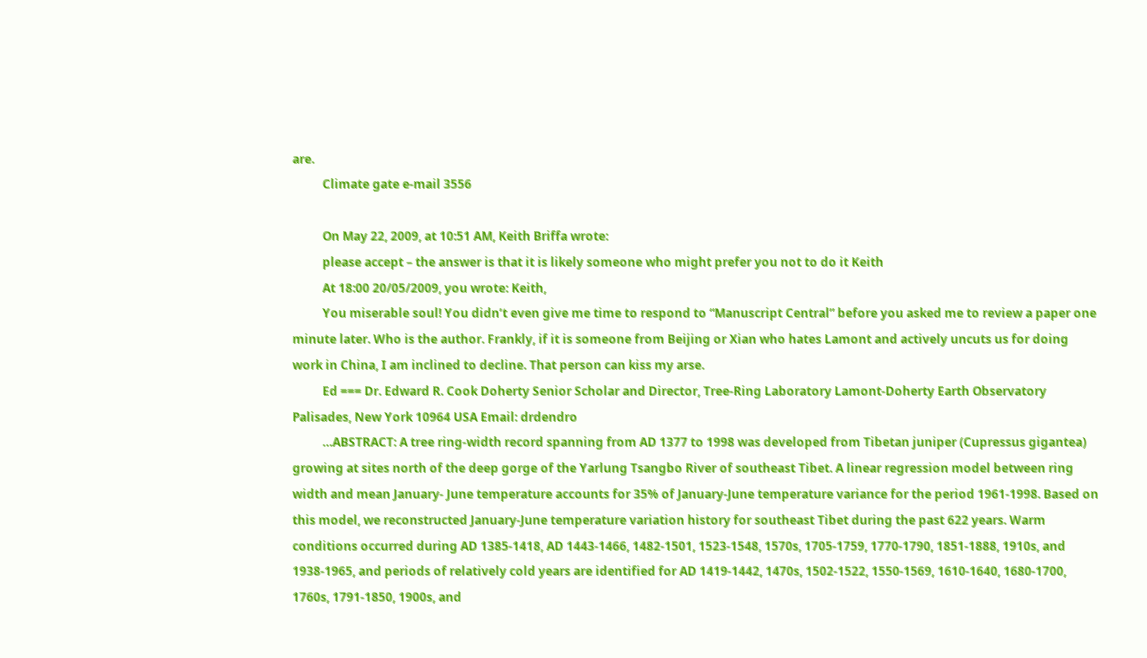are.
          Climate gate e-mail 3556

          On May 22, 2009, at 10:51 AM, Keith Briffa wrote:
          please accept – the answer is that it is likely someone who might prefer you not to do it Keith
          At 18:00 20/05/2009, you wrote: Keith,
          You miserable soul! You didn’t even give me time to respond to “Manuscript Central” before you asked me to review a paper one minute later. Who is the author. Frankly, if it is someone from Beijing or Xian who hates Lamont and actively uncuts us for doing work in China, I am inclined to decline. That person can kiss my arse.
          Ed === Dr. Edward R. Cook Doherty Senior Scholar and Director, Tree-Ring Laboratory Lamont-Doherty Earth Observatory Palisades, New York 10964 USA Email: drdendro
          …ABSTRACT: A tree ring-width record spanning from AD 1377 to 1998 was developed from Tibetan juniper (Cupressus gigantea) growing at sites north of the deep gorge of the Yarlung Tsangbo River of southeast Tibet. A linear regression model between ring width and mean January- June temperature accounts for 35% of January-June temperature variance for the period 1961-1998. Based on this model, we reconstructed January-June temperature variation history for southeast Tibet during the past 622 years. Warm conditions occurred during AD 1385-1418, AD 1443-1466, 1482-1501, 1523-1548, 1570s, 1705-1759, 1770-1790, 1851-1888, 1910s, and 1938-1965, and periods of relatively cold years are identified for AD 1419-1442, 1470s, 1502-1522, 1550-1569, 1610-1640, 1680-1700, 1760s, 1791-1850, 1900s, and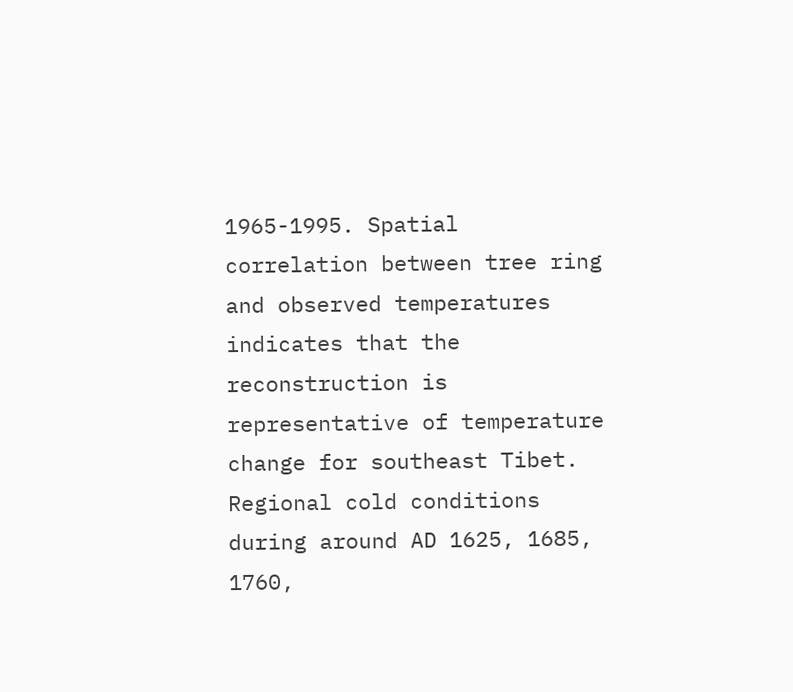1965-1995. Spatial correlation between tree ring and observed temperatures indicates that the reconstruction is representative of temperature change for southeast Tibet. Regional cold conditions during around AD 1625, 1685, 1760,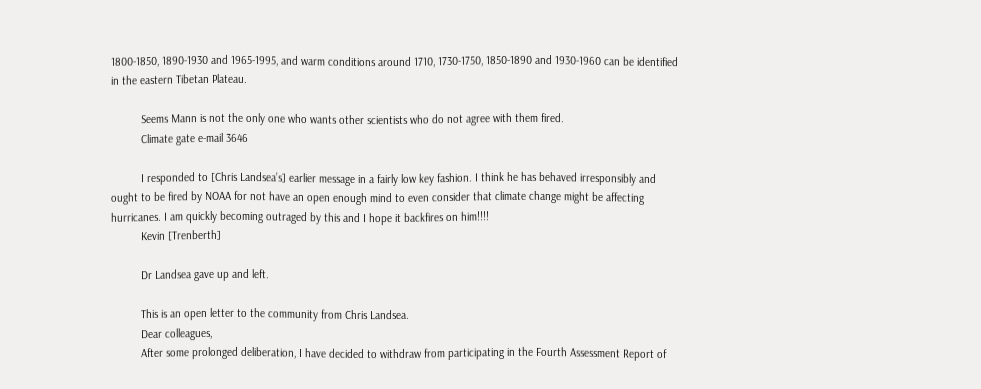1800-1850, 1890-1930 and 1965-1995, and warm conditions around 1710, 1730-1750, 1850-1890 and 1930-1960 can be identified in the eastern Tibetan Plateau.

          Seems Mann is not the only one who wants other scientists who do not agree with them fired.
          Climate gate e-mail 3646

          I responded to [Chris Landsea’s] earlier message in a fairly low key fashion. I think he has behaved irresponsibly and ought to be fired by NOAA for not have an open enough mind to even consider that climate change might be affecting hurricanes. I am quickly becoming outraged by this and I hope it backfires on him!!!!
          Kevin [Trenberth]

          Dr Landsea gave up and left.

          This is an open letter to the community from Chris Landsea.
          Dear colleagues,
          After some prolonged deliberation, I have decided to withdraw from participating in the Fourth Assessment Report of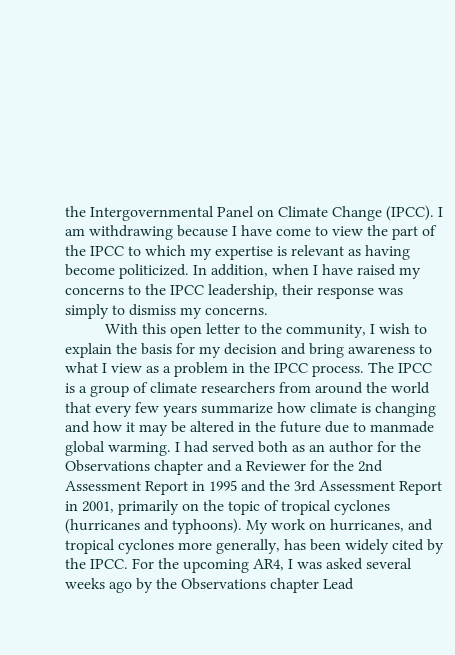the Intergovernmental Panel on Climate Change (IPCC). I am withdrawing because I have come to view the part of the IPCC to which my expertise is relevant as having become politicized. In addition, when I have raised my concerns to the IPCC leadership, their response was simply to dismiss my concerns.
          With this open letter to the community, I wish to explain the basis for my decision and bring awareness to what I view as a problem in the IPCC process. The IPCC is a group of climate researchers from around the world that every few years summarize how climate is changing and how it may be altered in the future due to manmade global warming. I had served both as an author for the Observations chapter and a Reviewer for the 2nd Assessment Report in 1995 and the 3rd Assessment Report in 2001, primarily on the topic of tropical cyclones (hurricanes and typhoons). My work on hurricanes, and tropical cyclones more generally, has been widely cited by the IPCC. For the upcoming AR4, I was asked several weeks ago by the Observations chapter Lead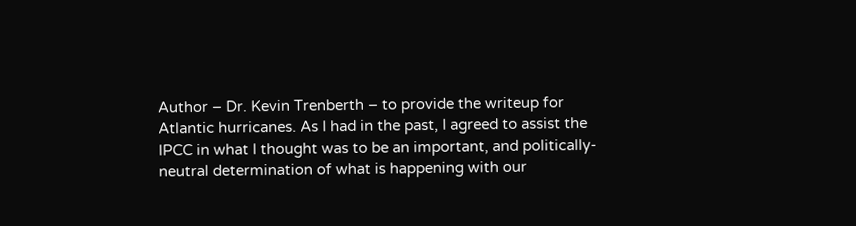Author – Dr. Kevin Trenberth – to provide the writeup for Atlantic hurricanes. As I had in the past, I agreed to assist the IPCC in what I thought was to be an important, and politically-neutral determination of what is happening with our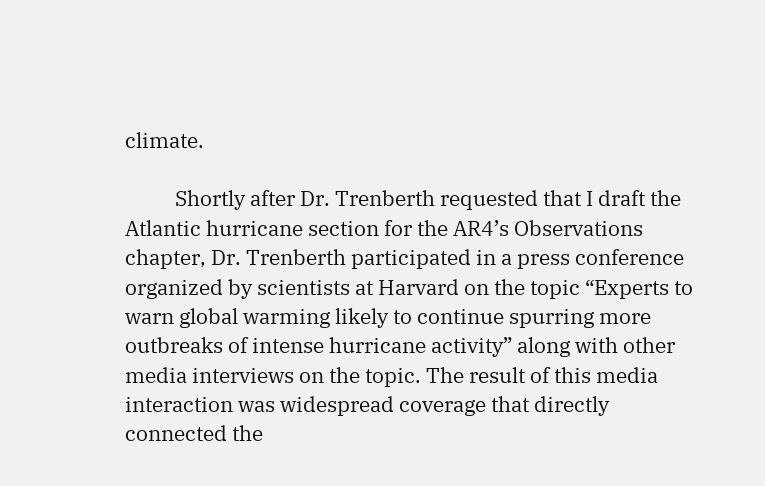climate.

          Shortly after Dr. Trenberth requested that I draft the Atlantic hurricane section for the AR4’s Observations chapter, Dr. Trenberth participated in a press conference organized by scientists at Harvard on the topic “Experts to warn global warming likely to continue spurring more outbreaks of intense hurricane activity” along with other media interviews on the topic. The result of this media interaction was widespread coverage that directly connected the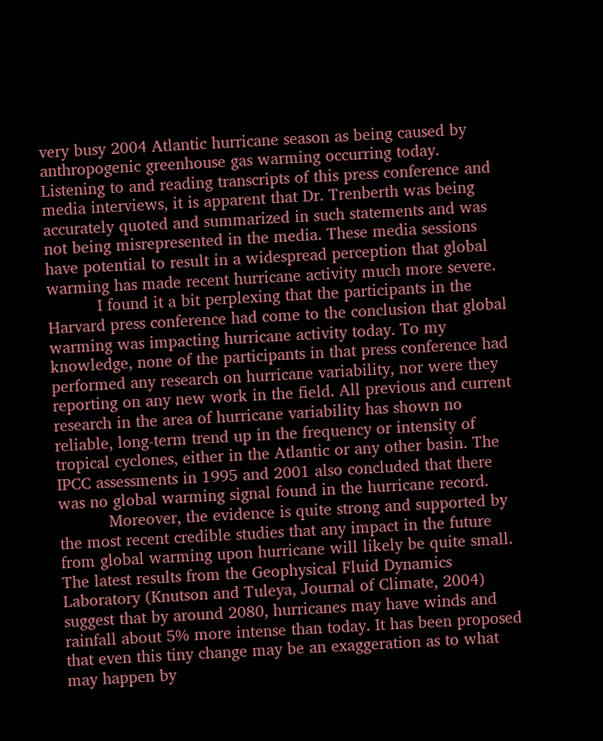very busy 2004 Atlantic hurricane season as being caused by anthropogenic greenhouse gas warming occurring today. Listening to and reading transcripts of this press conference and media interviews, it is apparent that Dr. Trenberth was being accurately quoted and summarized in such statements and was not being misrepresented in the media. These media sessions have potential to result in a widespread perception that global warming has made recent hurricane activity much more severe.
          I found it a bit perplexing that the participants in the Harvard press conference had come to the conclusion that global warming was impacting hurricane activity today. To my knowledge, none of the participants in that press conference had performed any research on hurricane variability, nor were they reporting on any new work in the field. All previous and current research in the area of hurricane variability has shown no reliable, long-term trend up in the frequency or intensity of tropical cyclones, either in the Atlantic or any other basin. The IPCC assessments in 1995 and 2001 also concluded that there was no global warming signal found in the hurricane record.
          Moreover, the evidence is quite strong and supported by the most recent credible studies that any impact in the future from global warming upon hurricane will likely be quite small. The latest results from the Geophysical Fluid Dynamics Laboratory (Knutson and Tuleya, Journal of Climate, 2004) suggest that by around 2080, hurricanes may have winds and rainfall about 5% more intense than today. It has been proposed that even this tiny change may be an exaggeration as to what may happen by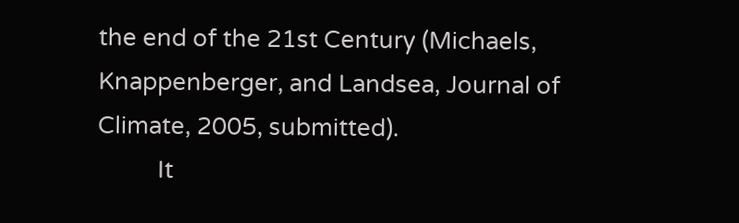the end of the 21st Century (Michaels, Knappenberger, and Landsea, Journal of Climate, 2005, submitted).
          It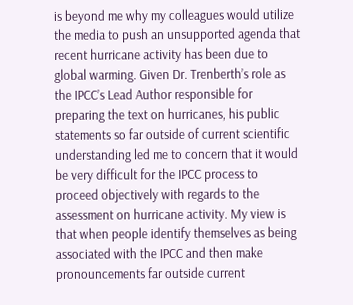is beyond me why my colleagues would utilize the media to push an unsupported agenda that recent hurricane activity has been due to global warming. Given Dr. Trenberth’s role as the IPCC’s Lead Author responsible for preparing the text on hurricanes, his public statements so far outside of current scientific understanding led me to concern that it would be very difficult for the IPCC process to proceed objectively with regards to the assessment on hurricane activity. My view is that when people identify themselves as being associated with the IPCC and then make pronouncements far outside current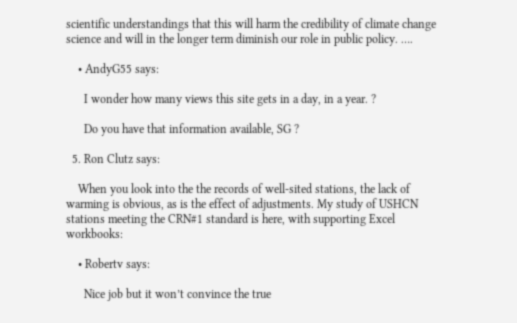scientific understandings that this will harm the credibility of climate change science and will in the longer term diminish our role in public policy. ….

    • AndyG55 says:

      I wonder how many views this site gets in a day, in a year. ?

      Do you have that information available, SG ?

  5. Ron Clutz says:

    When you look into the the records of well-sited stations, the lack of warming is obvious, as is the effect of adjustments. My study of USHCN stations meeting the CRN#1 standard is here, with supporting Excel workbooks:

    • Robertv says:

      Nice job but it won’t convince the true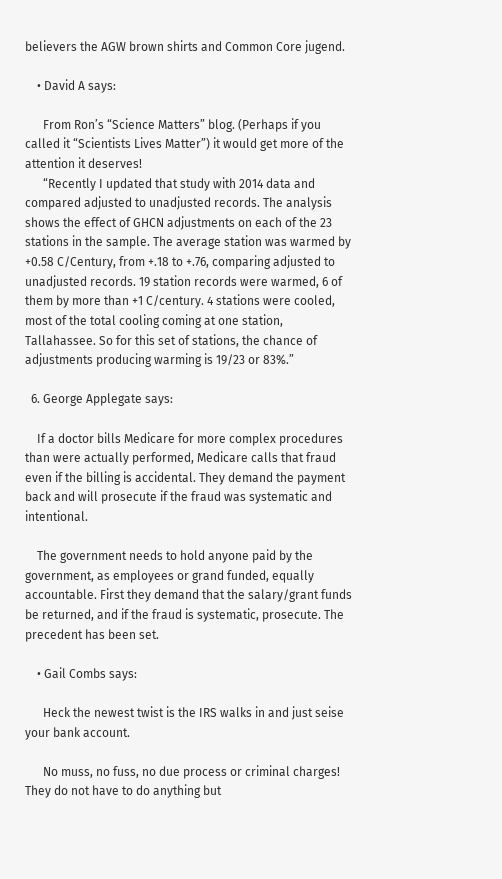believers the AGW brown shirts and Common Core jugend.

    • David A says:

      From Ron’s “Science Matters” blog. (Perhaps if you called it “Scientists Lives Matter”) it would get more of the attention it deserves!
      “Recently I updated that study with 2014 data and compared adjusted to unadjusted records. The analysis shows the effect of GHCN adjustments on each of the 23 stations in the sample. The average station was warmed by +0.58 C/Century, from +.18 to +.76, comparing adjusted to unadjusted records. 19 station records were warmed, 6 of them by more than +1 C/century. 4 stations were cooled, most of the total cooling coming at one station, Tallahassee. So for this set of stations, the chance of adjustments producing warming is 19/23 or 83%.”

  6. George Applegate says:

    If a doctor bills Medicare for more complex procedures than were actually performed, Medicare calls that fraud even if the billing is accidental. They demand the payment back and will prosecute if the fraud was systematic and intentional.

    The government needs to hold anyone paid by the government, as employees or grand funded, equally accountable. First they demand that the salary/grant funds be returned, and if the fraud is systematic, prosecute. The precedent has been set.

    • Gail Combs says:

      Heck the newest twist is the IRS walks in and just seise your bank account.

      No muss, no fuss, no due process or criminal charges! They do not have to do anything but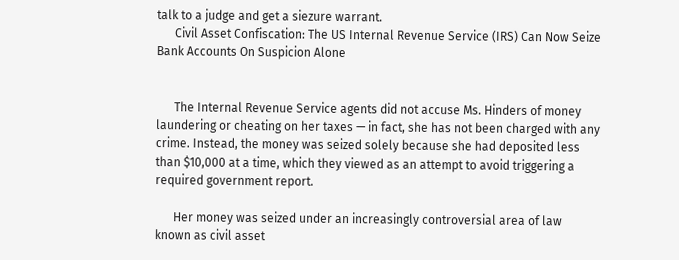talk to a judge and get a siezure warrant.
      Civil Asset Confiscation: The US Internal Revenue Service (IRS) Can Now Seize Bank Accounts On Suspicion Alone


      The Internal Revenue Service agents did not accuse Ms. Hinders of money laundering or cheating on her taxes — in fact, she has not been charged with any crime. Instead, the money was seized solely because she had deposited less than $10,000 at a time, which they viewed as an attempt to avoid triggering a required government report.

      Her money was seized under an increasingly controversial area of law known as civil asset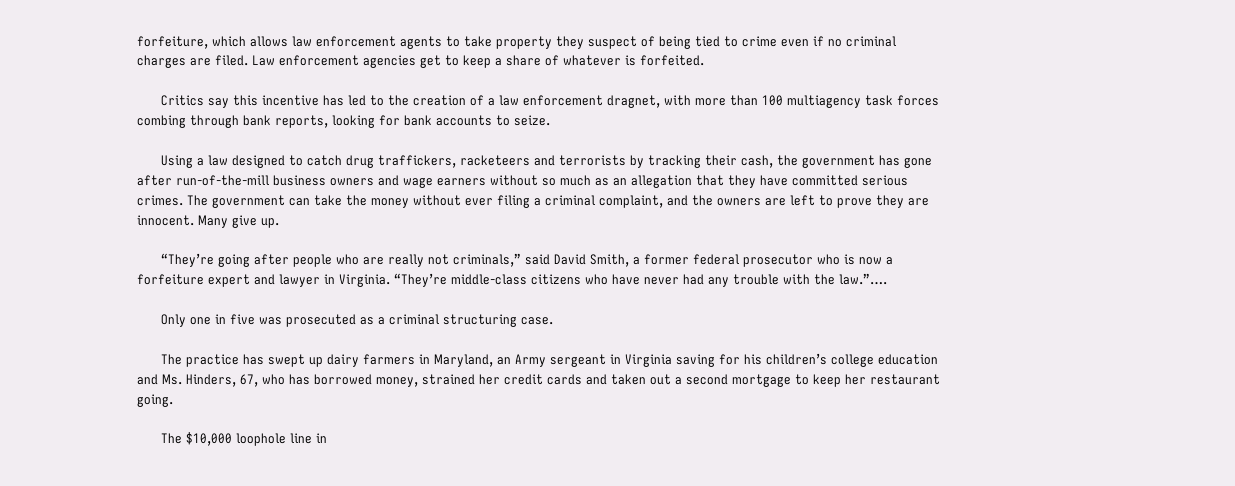forfeiture, which allows law enforcement agents to take property they suspect of being tied to crime even if no criminal charges are filed. Law enforcement agencies get to keep a share of whatever is forfeited.

      Critics say this incentive has led to the creation of a law enforcement dragnet, with more than 100 multiagency task forces combing through bank reports, looking for bank accounts to seize.

      Using a law designed to catch drug traffickers, racketeers and terrorists by tracking their cash, the government has gone after run-of-the-mill business owners and wage earners without so much as an allegation that they have committed serious crimes. The government can take the money without ever filing a criminal complaint, and the owners are left to prove they are innocent. Many give up.

      “They’re going after people who are really not criminals,” said David Smith, a former federal prosecutor who is now a forfeiture expert and lawyer in Virginia. “They’re middle-class citizens who have never had any trouble with the law.”….

      Only one in five was prosecuted as a criminal structuring case.

      The practice has swept up dairy farmers in Maryland, an Army sergeant in Virginia saving for his children’s college education and Ms. Hinders, 67, who has borrowed money, strained her credit cards and taken out a second mortgage to keep her restaurant going.

      The $10,000 loophole line in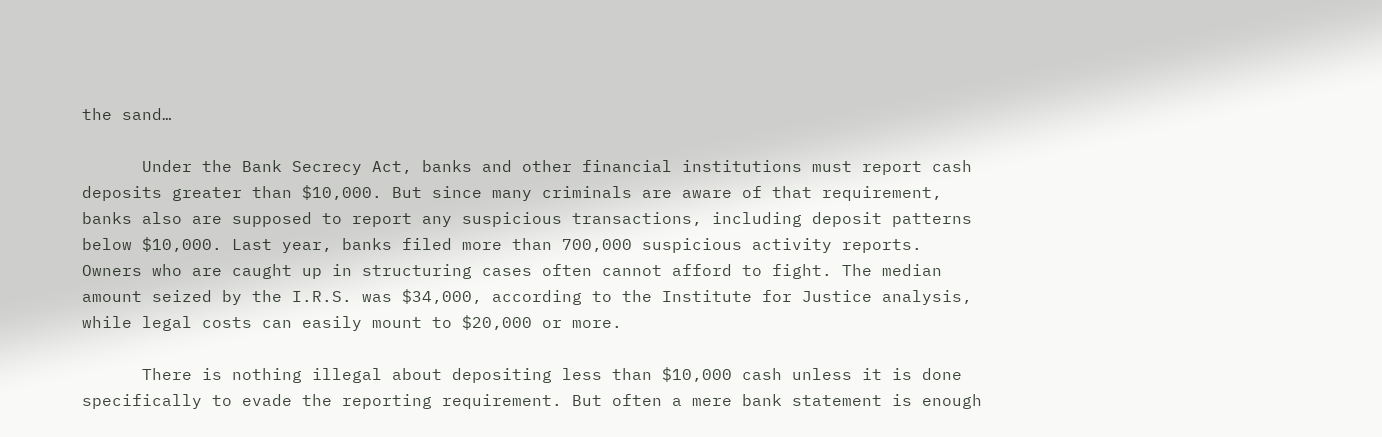the sand…

      Under the Bank Secrecy Act, banks and other financial institutions must report cash deposits greater than $10,000. But since many criminals are aware of that requirement, banks also are supposed to report any suspicious transactions, including deposit patterns below $10,000. Last year, banks filed more than 700,000 suspicious activity reports. Owners who are caught up in structuring cases often cannot afford to fight. The median amount seized by the I.R.S. was $34,000, according to the Institute for Justice analysis, while legal costs can easily mount to $20,000 or more.

      There is nothing illegal about depositing less than $10,000 cash unless it is done specifically to evade the reporting requirement. But often a mere bank statement is enough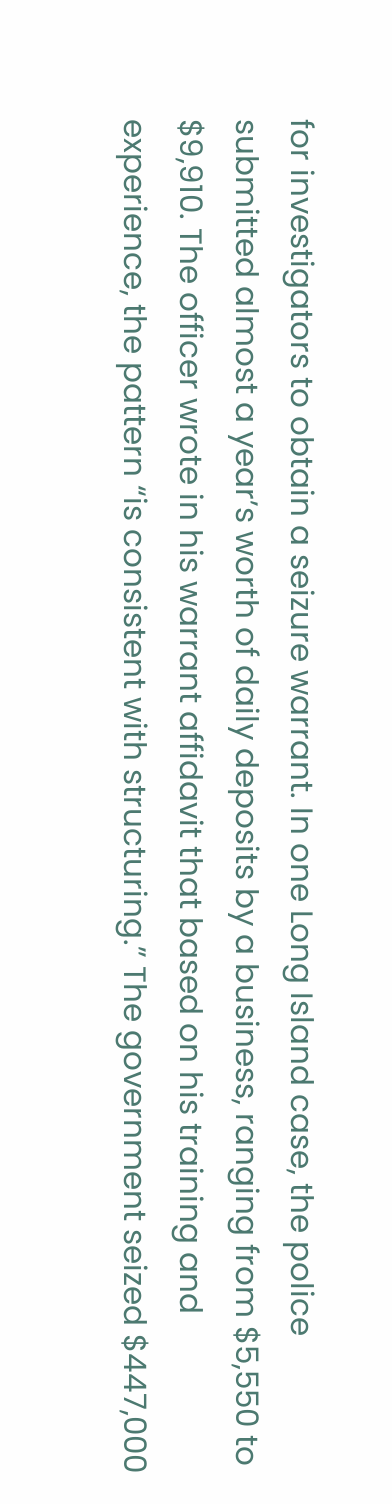for investigators to obtain a seizure warrant. In one Long Island case, the police submitted almost a year’s worth of daily deposits by a business, ranging from $5,550 to $9,910. The officer wrote in his warrant affidavit that based on his training and experience, the pattern “is consistent with structuring.” The government seized $447,000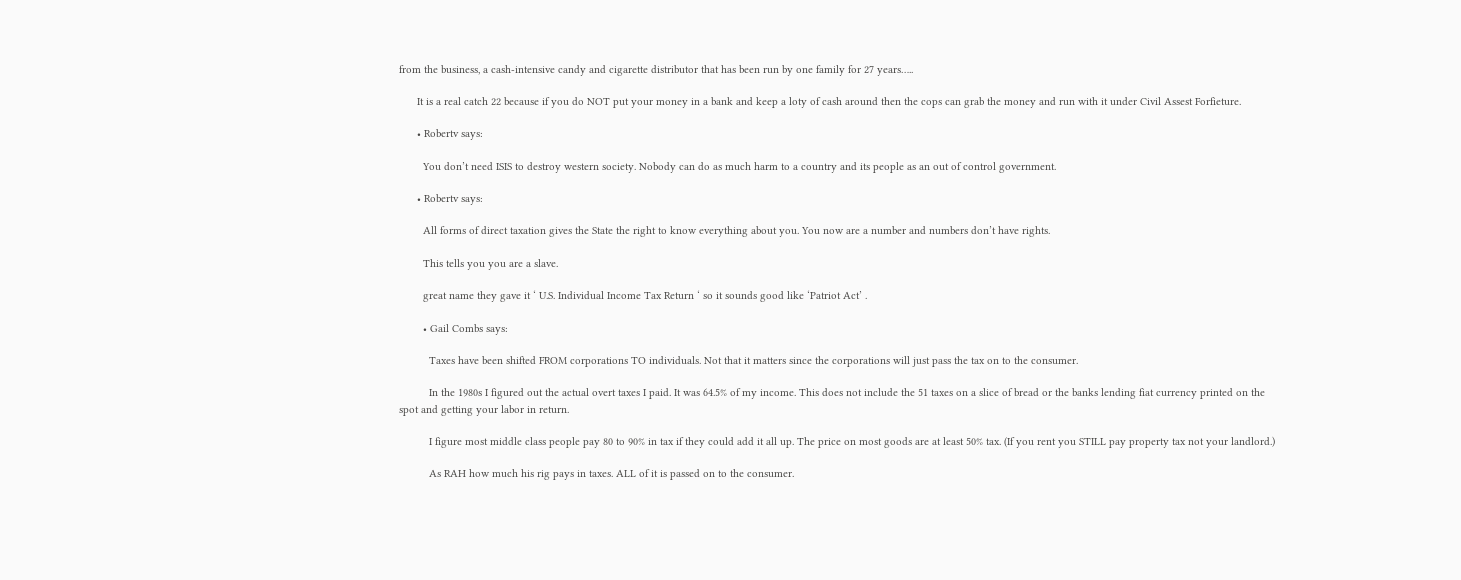from the business, a cash-intensive candy and cigarette distributor that has been run by one family for 27 years…..

      It is a real catch 22 because if you do NOT put your money in a bank and keep a loty of cash around then the cops can grab the money and run with it under Civil Assest Forfieture.

      • Robertv says:

        You don’t need ISIS to destroy western society. Nobody can do as much harm to a country and its people as an out of control government.

      • Robertv says:

        All forms of direct taxation gives the State the right to know everything about you. You now are a number and numbers don’t have rights.

        This tells you you are a slave.

        great name they gave it ‘ U.S. Individual Income Tax Return ‘ so it sounds good like ‘Patriot Act’ .

        • Gail Combs says:

          Taxes have been shifted FROM corporations TO individuals. Not that it matters since the corporations will just pass the tax on to the consumer.

          In the 1980s I figured out the actual overt taxes I paid. It was 64.5% of my income. This does not include the 51 taxes on a slice of bread or the banks lending fiat currency printed on the spot and getting your labor in return.

          I figure most middle class people pay 80 to 90% in tax if they could add it all up. The price on most goods are at least 50% tax. (If you rent you STILL pay property tax not your landlord.)

          As RAH how much his rig pays in taxes. ALL of it is passed on to the consumer.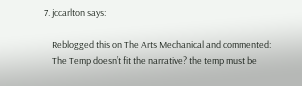7. jccarlton says:

    Reblogged this on The Arts Mechanical and commented:
    The Temp doesn’t fit the narrative? the temp must be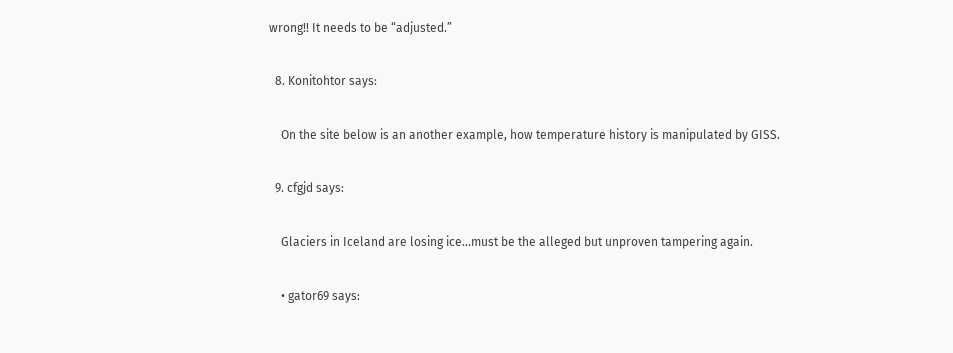wrong!! It needs to be “adjusted.”

  8. Konitohtor says:

    On the site below is an another example, how temperature history is manipulated by GISS.

  9. cfgjd says:

    Glaciers in Iceland are losing ice…must be the alleged but unproven tampering again.

    • gator69 says: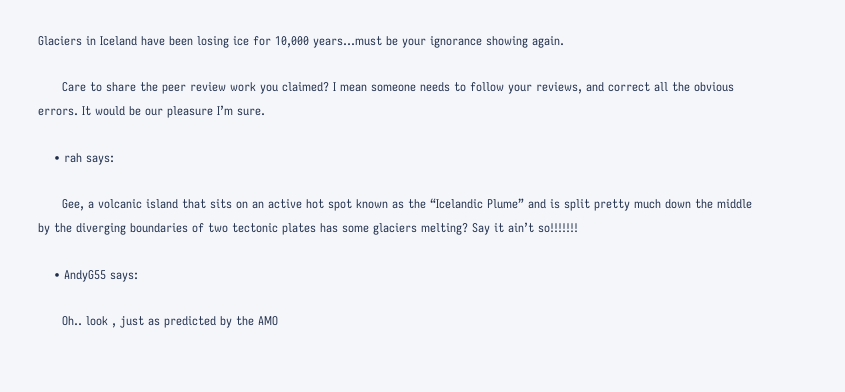Glaciers in Iceland have been losing ice for 10,000 years…must be your ignorance showing again.

      Care to share the peer review work you claimed? I mean someone needs to follow your reviews, and correct all the obvious errors. It would be our pleasure I’m sure.

    • rah says:

      Gee, a volcanic island that sits on an active hot spot known as the “Icelandic Plume” and is split pretty much down the middle by the diverging boundaries of two tectonic plates has some glaciers melting? Say it ain’t so!!!!!!!

    • AndyG55 says:

      Oh.. look , just as predicted by the AMO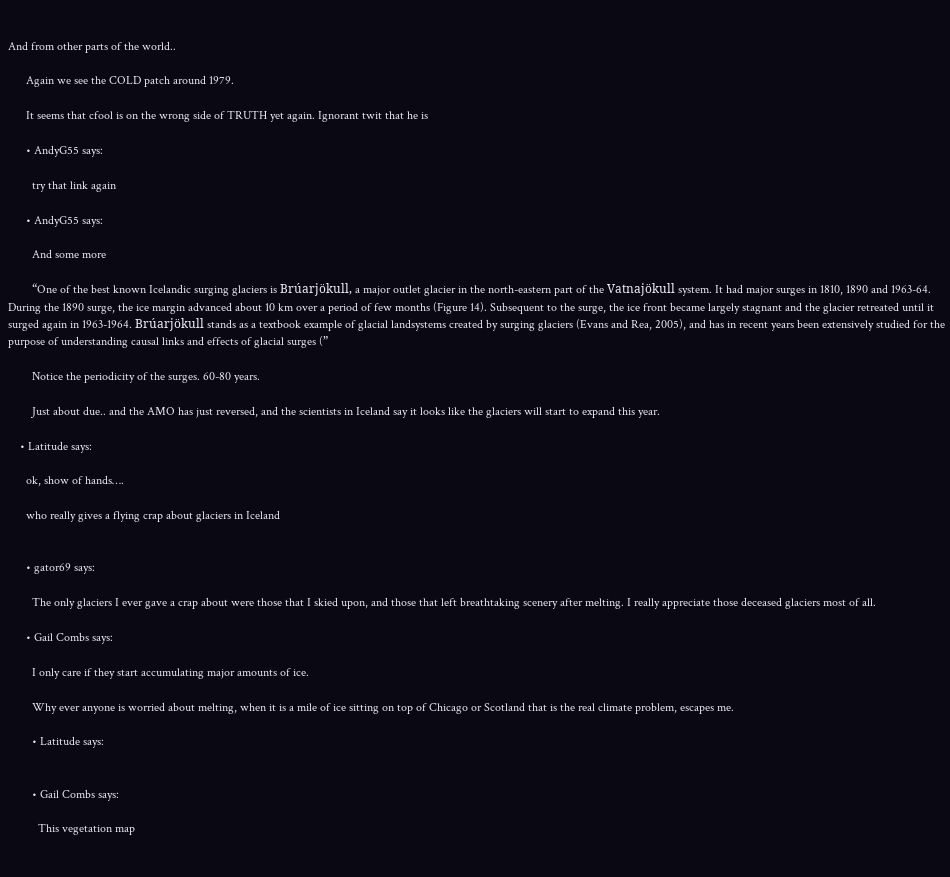And from other parts of the world..

      Again we see the COLD patch around 1979.

      It seems that cfool is on the wrong side of TRUTH yet again. Ignorant twit that he is

      • AndyG55 says:

        try that link again

      • AndyG55 says:

        And some more

        “One of the best known Icelandic surging glaciers is Brúarjökull, a major outlet glacier in the north-eastern part of the Vatnajökull system. It had major surges in 1810, 1890 and 1963-64. During the 1890 surge, the ice margin advanced about 10 km over a period of few months (Figure 14). Subsequent to the surge, the ice front became largely stagnant and the glacier retreated until it surged again in 1963-1964. Brúarjökull stands as a textbook example of glacial landsystems created by surging glaciers (Evans and Rea, 2005), and has in recent years been extensively studied for the purpose of understanding causal links and effects of glacial surges (”

        Notice the periodicity of the surges. 60-80 years.

        Just about due.. and the AMO has just reversed, and the scientists in Iceland say it looks like the glaciers will start to expand this year.

    • Latitude says:

      ok, show of hands….

      who really gives a flying crap about glaciers in Iceland


      • gator69 says:

        The only glaciers I ever gave a crap about were those that I skied upon, and those that left breathtaking scenery after melting. I really appreciate those deceased glaciers most of all.

      • Gail Combs says:

        I only care if they start accumulating major amounts of ice.

        Why ever anyone is worried about melting, when it is a mile of ice sitting on top of Chicago or Scotland that is the real climate problem, escapes me.

        • Latitude says:


        • Gail Combs says:

          This vegetation map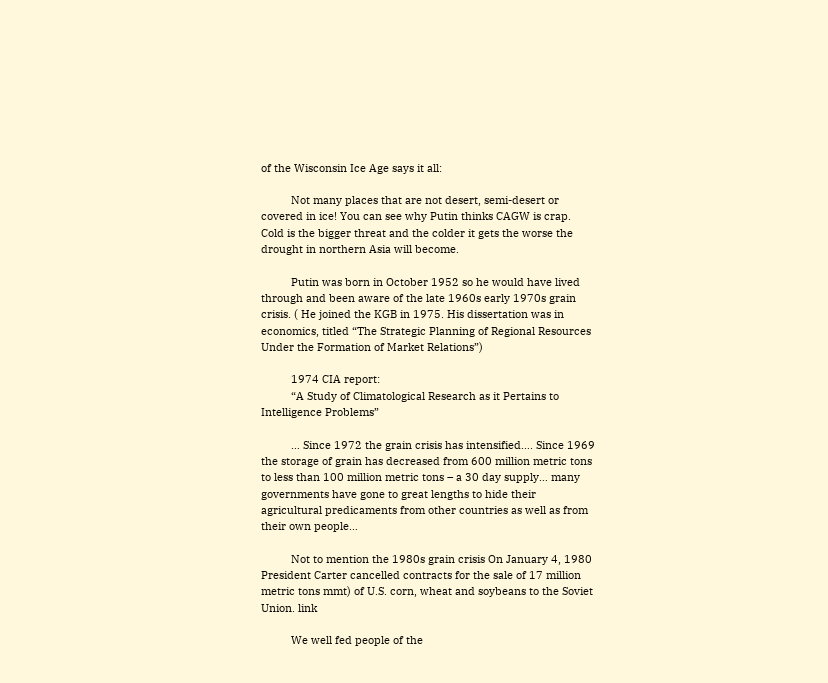of the Wisconsin Ice Age says it all:

          Not many places that are not desert, semi-desert or covered in ice! You can see why Putin thinks CAGW is crap. Cold is the bigger threat and the colder it gets the worse the drought in northern Asia will become.

          Putin was born in October 1952 so he would have lived through and been aware of the late 1960s early 1970s grain crisis. ( He joined the KGB in 1975. His dissertation was in economics, titled “The Strategic Planning of Regional Resources Under the Formation of Market Relations”)

          1974 CIA report:
          “A Study of Climatological Research as it Pertains to Intelligence Problems”

          … Since 1972 the grain crisis has intensified…. Since 1969 the storage of grain has decreased from 600 million metric tons to less than 100 million metric tons – a 30 day supply… many governments have gone to great lengths to hide their agricultural predicaments from other countries as well as from their own people…

          Not to mention the 1980s grain crisis On January 4, 1980 President Carter cancelled contracts for the sale of 17 million metric tons mmt) of U.S. corn, wheat and soybeans to the Soviet Union. link

          We well fed people of the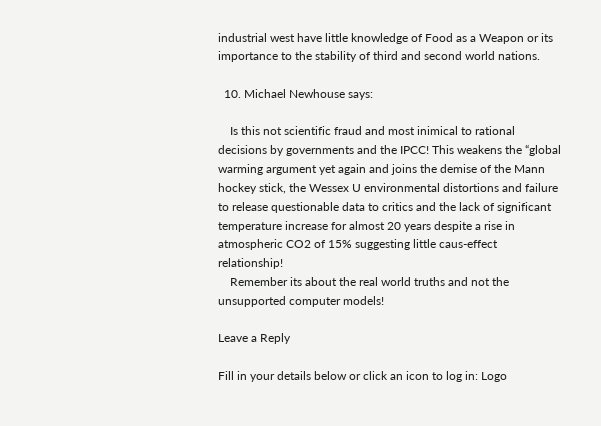industrial west have little knowledge of Food as a Weapon or its importance to the stability of third and second world nations.

  10. Michael Newhouse says:

    Is this not scientific fraud and most inimical to rational decisions by governments and the IPCC! This weakens the “global warming argument yet again and joins the demise of the Mann hockey stick, the Wessex U environmental distortions and failure to release questionable data to critics and the lack of significant temperature increase for almost 20 years despite a rise in atmospheric CO2 of 15% suggesting little caus-effect relationship!
    Remember its about the real world truths and not the unsupported computer models!

Leave a Reply

Fill in your details below or click an icon to log in: Logo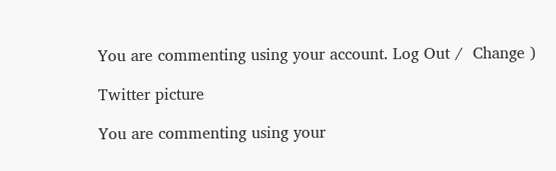You are commenting using your account. Log Out /  Change )

Twitter picture

You are commenting using your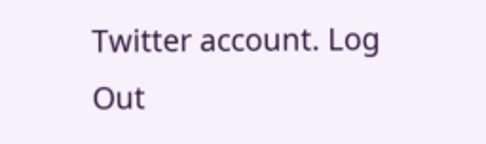Twitter account. Log Out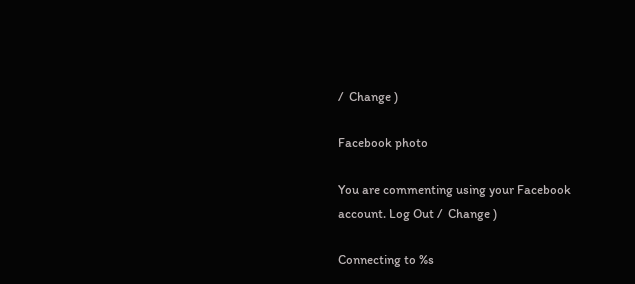/  Change )

Facebook photo

You are commenting using your Facebook account. Log Out /  Change )

Connecting to %s